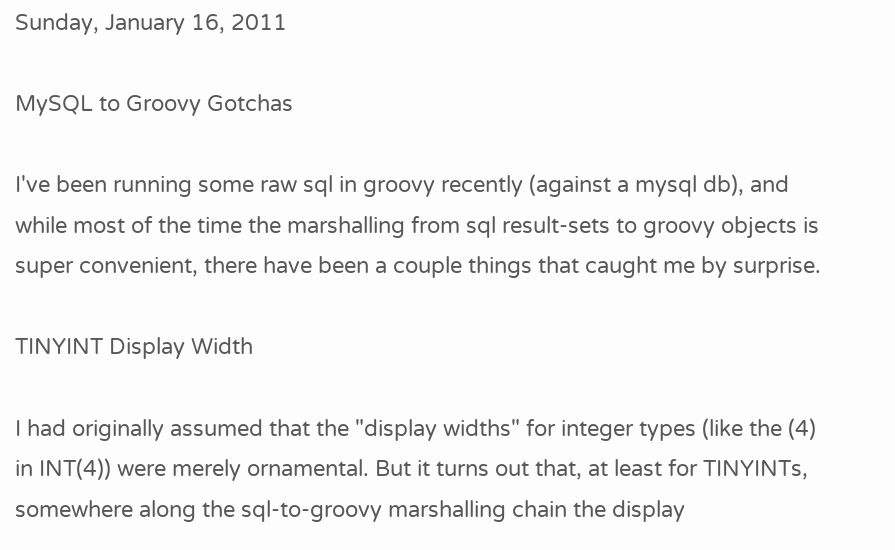Sunday, January 16, 2011

MySQL to Groovy Gotchas

I've been running some raw sql in groovy recently (against a mysql db), and while most of the time the marshalling from sql result-sets to groovy objects is super convenient, there have been a couple things that caught me by surprise.

TINYINT Display Width

I had originally assumed that the "display widths" for integer types (like the (4) in INT(4)) were merely ornamental. But it turns out that, at least for TINYINTs, somewhere along the sql-to-groovy marshalling chain the display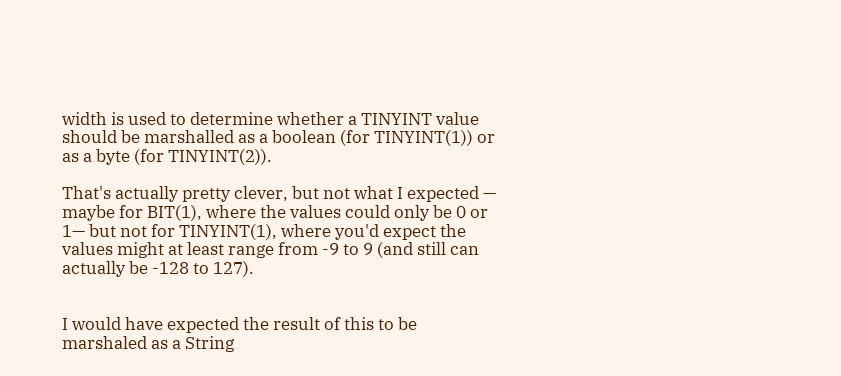width is used to determine whether a TINYINT value should be marshalled as a boolean (for TINYINT(1)) or as a byte (for TINYINT(2)).

That's actually pretty clever, but not what I expected — maybe for BIT(1), where the values could only be 0 or 1— but not for TINYINT(1), where you'd expect the values might at least range from -9 to 9 (and still can actually be -128 to 127).


I would have expected the result of this to be marshaled as a String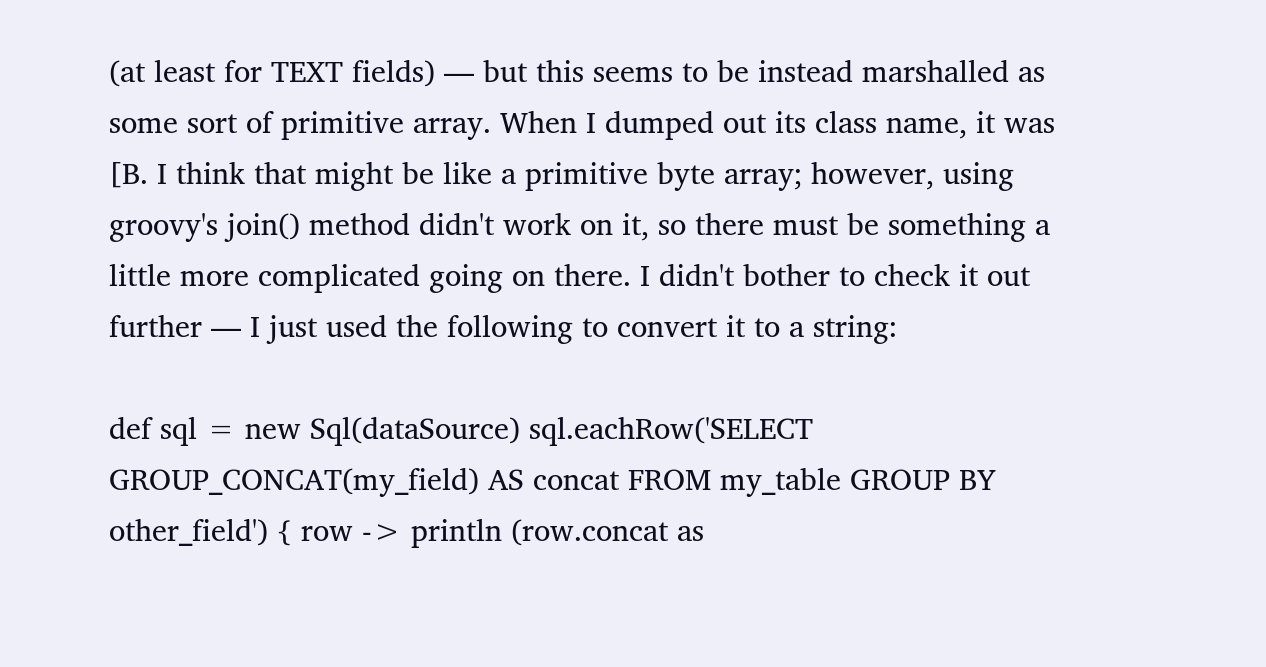(at least for TEXT fields) — but this seems to be instead marshalled as some sort of primitive array. When I dumped out its class name, it was [B. I think that might be like a primitive byte array; however, using groovy's join() method didn't work on it, so there must be something a little more complicated going on there. I didn't bother to check it out further — I just used the following to convert it to a string:

def sql = new Sql(dataSource) sql.eachRow('SELECT GROUP_CONCAT(my_field) AS concat FROM my_table GROUP BY other_field') { row -> println (row.concat as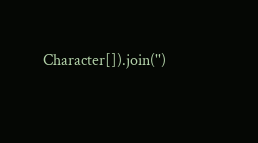Character[]).join('')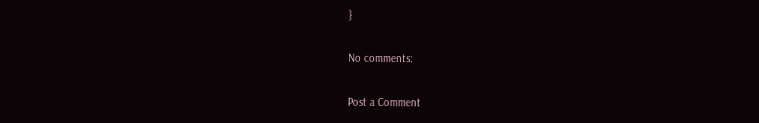}

No comments:

Post a Comment